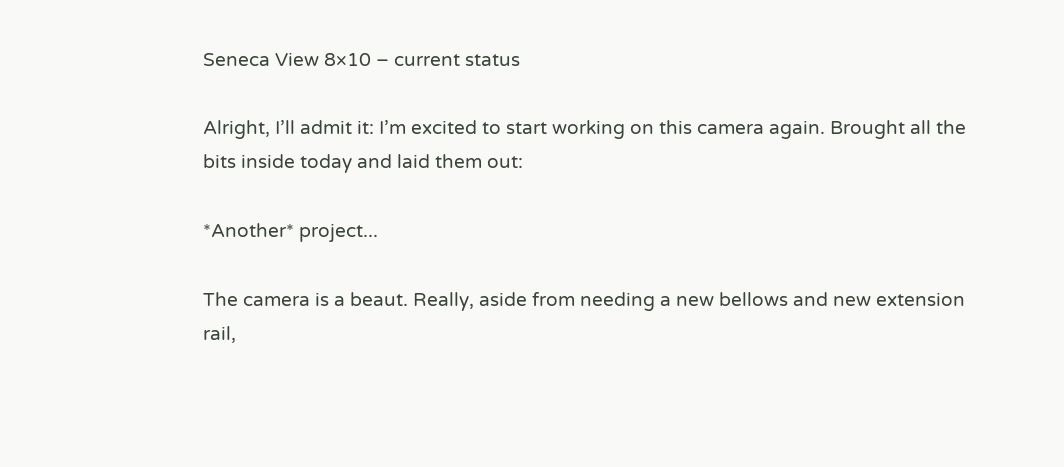Seneca View 8×10 – current status

Alright, I’ll admit it: I’m excited to start working on this camera again. Brought all the bits inside today and laid them out:

*Another* project...

The camera is a beaut. Really, aside from needing a new bellows and new extension rail,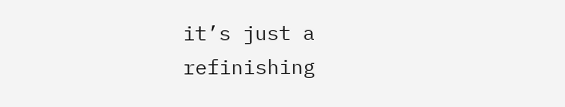it’s just a refinishing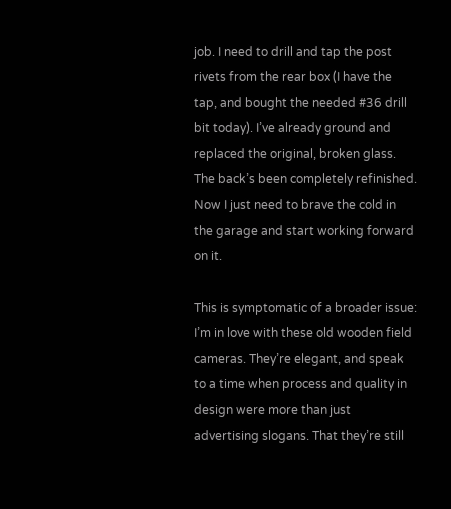job. I need to drill and tap the post rivets from the rear box (I have the tap, and bought the needed #36 drill bit today). I’ve already ground and replaced the original, broken glass. The back’s been completely refinished. Now I just need to brave the cold in the garage and start working forward on it.

This is symptomatic of a broader issue: I’m in love with these old wooden field cameras. They’re elegant, and speak to a time when process and quality in design were more than just advertising slogans. That they’re still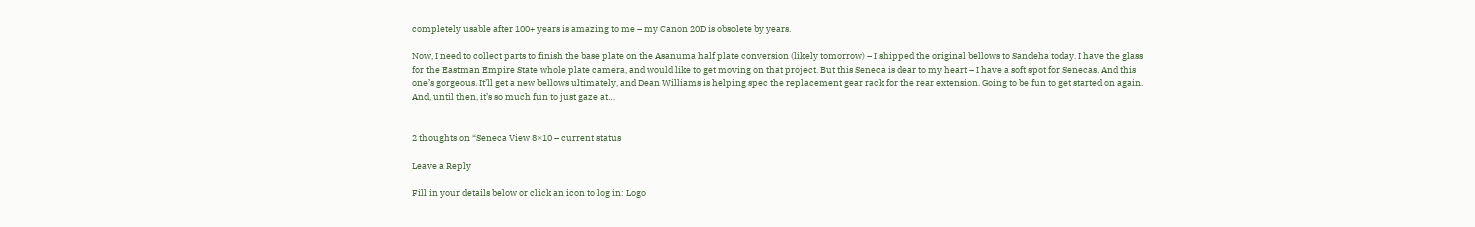completely usable after 100+ years is amazing to me – my Canon 20D is obsolete by years.

Now, I need to collect parts to finish the base plate on the Asanuma half plate conversion (likely tomorrow) – I shipped the original bellows to Sandeha today. I have the glass for the Eastman Empire State whole plate camera, and would like to get moving on that project. But this Seneca is dear to my heart – I have a soft spot for Senecas. And this one’s gorgeous. It’ll get a new bellows ultimately, and Dean Williams is helping spec the replacement gear rack for the rear extension. Going to be fun to get started on again. And, until then, it’s so much fun to just gaze at…


2 thoughts on “Seneca View 8×10 – current status

Leave a Reply

Fill in your details below or click an icon to log in: Logo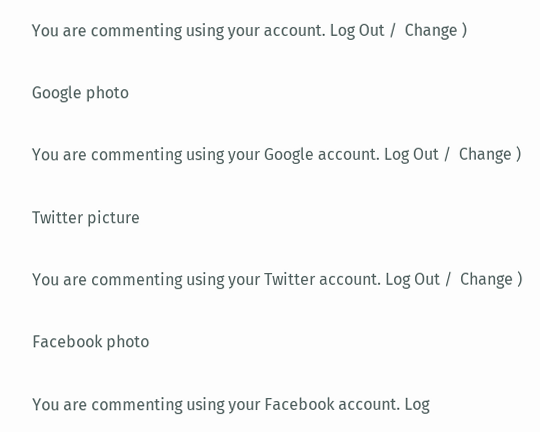You are commenting using your account. Log Out /  Change )

Google photo

You are commenting using your Google account. Log Out /  Change )

Twitter picture

You are commenting using your Twitter account. Log Out /  Change )

Facebook photo

You are commenting using your Facebook account. Log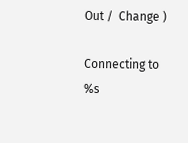Out /  Change )

Connecting to %s